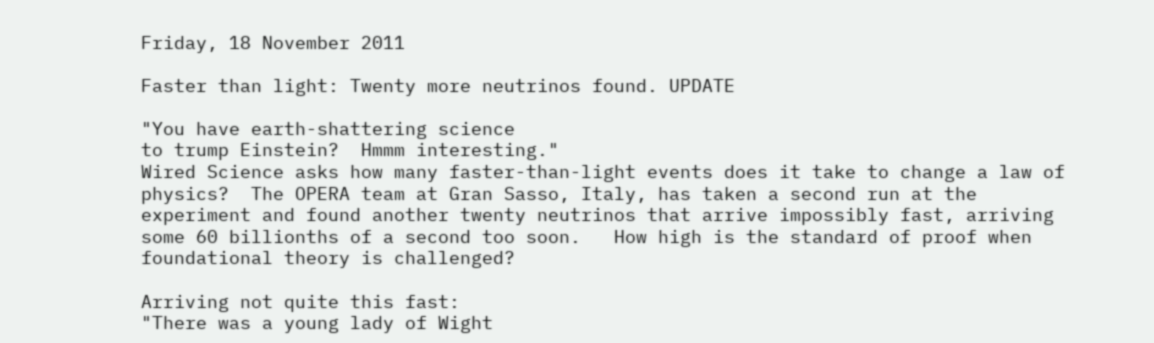Friday, 18 November 2011

Faster than light: Twenty more neutrinos found. UPDATE

"You have earth-shattering science
to trump Einstein?  Hmmm interesting."
Wired Science asks how many faster-than-light events does it take to change a law of physics?  The OPERA team at Gran Sasso, Italy, has taken a second run at the experiment and found another twenty neutrinos that arrive impossibly fast, arriving some 60 billionths of a second too soon.   How high is the standard of proof when foundational theory is challenged?

Arriving not quite this fast:
"There was a young lady of Wight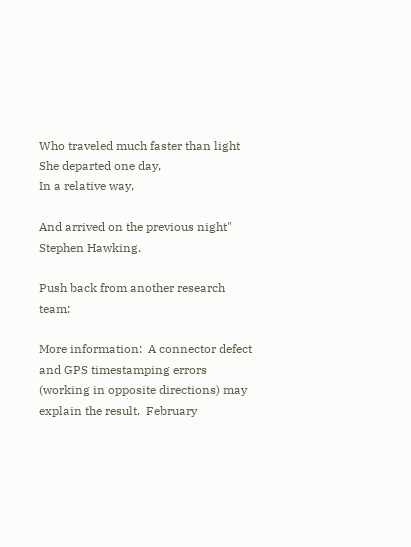Who traveled much faster than light
She departed one day,
In a relative way,

And arrived on the previous night"
Stephen Hawking.

Push back from another research team:

More information:  A connector defect and GPS timestamping errors (working in opposite directions) may explain the result.  February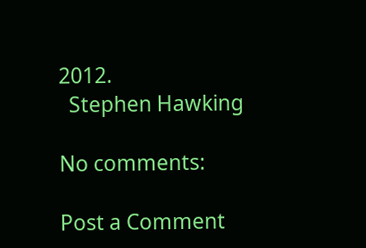2012.
  Stephen Hawking

No comments:

Post a Comment